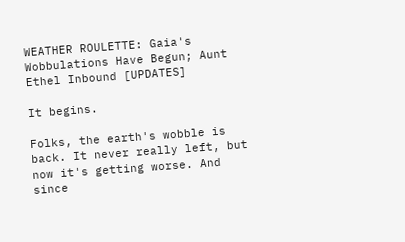WEATHER ROULETTE: Gaia's Wobbulations Have Begun; Aunt Ethel Inbound [UPDATES]

It begins.

Folks, the earth's wobble is back. It never really left, but now it's getting worse. And since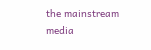the mainstream media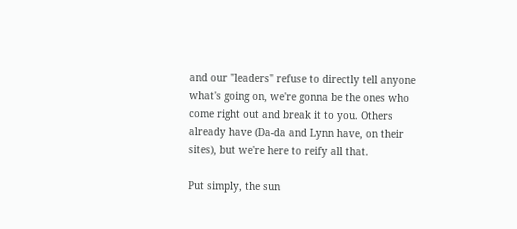and our "leaders" refuse to directly tell anyone what's going on, we're gonna be the ones who come right out and break it to you. Others already have (Da-da and Lynn have, on their sites), but we're here to reify all that.

Put simply, the sun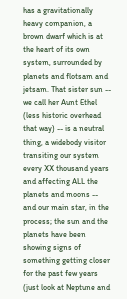has a gravitationally heavy companion, a brown dwarf which is at the heart of its own system, surrounded by planets and flotsam and jetsam. That sister sun -- we call her Aunt Ethel (less historic overhead that way) -- is a neutral thing, a widebody visitor transiting our system every XX thousand years and affecting ALL the planets and moons -- and our main star, in the process; the sun and the planets have been showing signs of something getting closer for the past few years (just look at Neptune and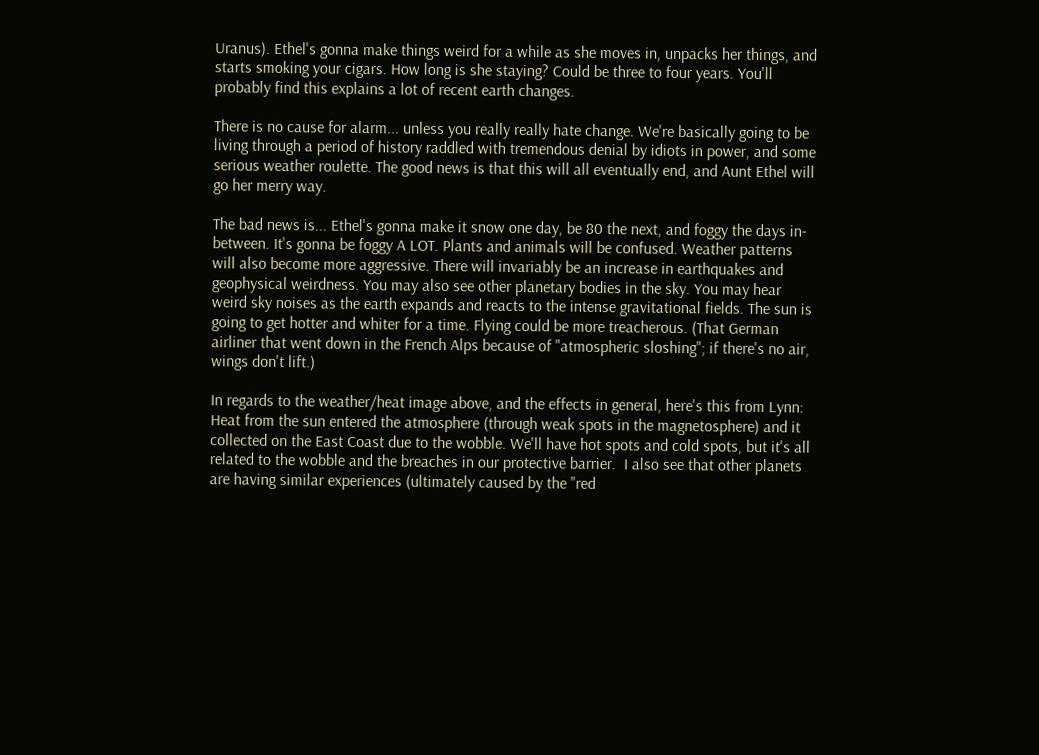Uranus). Ethel's gonna make things weird for a while as she moves in, unpacks her things, and starts smoking your cigars. How long is she staying? Could be three to four years. You'll probably find this explains a lot of recent earth changes.

There is no cause for alarm... unless you really really hate change. We're basically going to be living through a period of history raddled with tremendous denial by idiots in power, and some serious weather roulette. The good news is that this will all eventually end, and Aunt Ethel will go her merry way.

The bad news is... Ethel's gonna make it snow one day, be 80 the next, and foggy the days in-between. It's gonna be foggy A LOT. Plants and animals will be confused. Weather patterns will also become more aggressive. There will invariably be an increase in earthquakes and geophysical weirdness. You may also see other planetary bodies in the sky. You may hear weird sky noises as the earth expands and reacts to the intense gravitational fields. The sun is going to get hotter and whiter for a time. Flying could be more treacherous. (That German airliner that went down in the French Alps because of "atmospheric sloshing"; if there's no air, wings don't lift.)

In regards to the weather/heat image above, and the effects in general, here's this from Lynn:
Heat from the sun entered the atmosphere (through weak spots in the magnetosphere) and it collected on the East Coast due to the wobble. We'll have hot spots and cold spots, but it's all related to the wobble and the breaches in our protective barrier.  I also see that other planets are having similar experiences (ultimately caused by the "red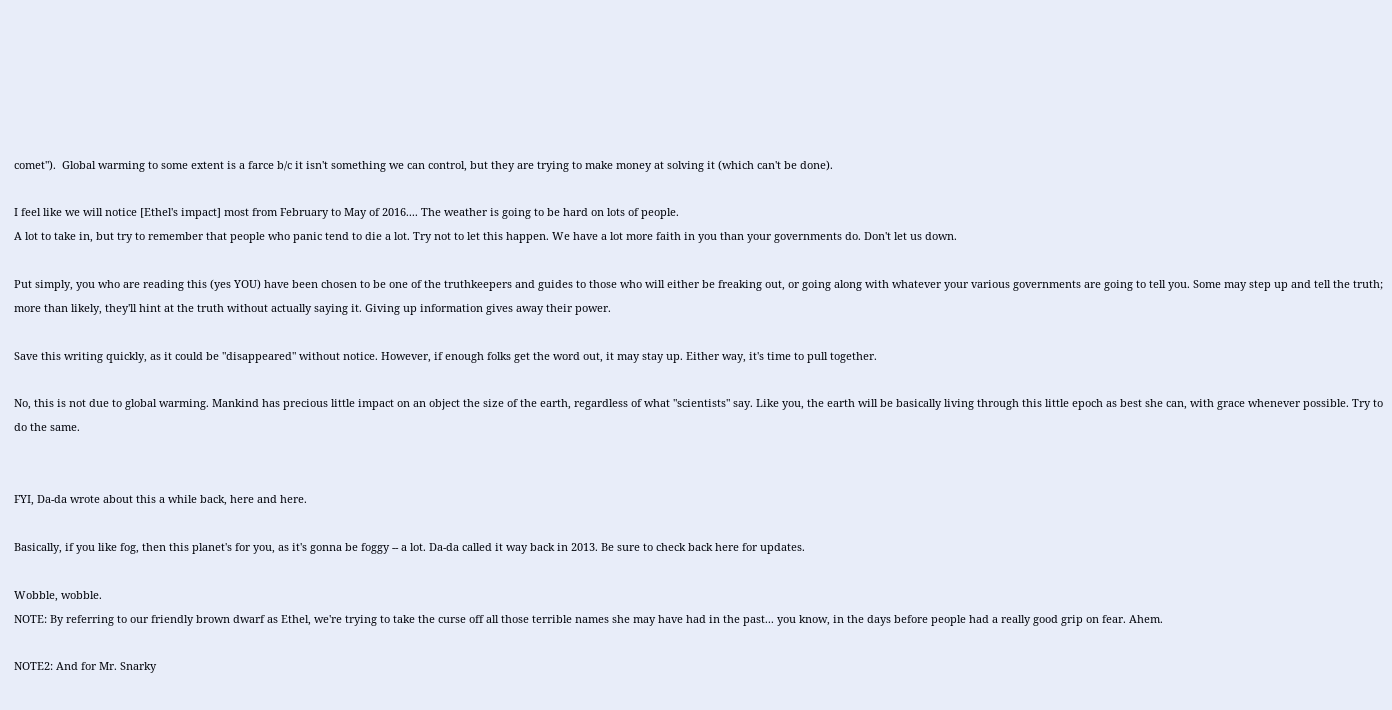comet").  Global warming to some extent is a farce b/c it isn't something we can control, but they are trying to make money at solving it (which can't be done).

I feel like we will notice [Ethel's impact] most from February to May of 2016.... The weather is going to be hard on lots of people.
A lot to take in, but try to remember that people who panic tend to die a lot. Try not to let this happen. We have a lot more faith in you than your governments do. Don't let us down.

Put simply, you who are reading this (yes YOU) have been chosen to be one of the truthkeepers and guides to those who will either be freaking out, or going along with whatever your various governments are going to tell you. Some may step up and tell the truth; more than likely, they'll hint at the truth without actually saying it. Giving up information gives away their power.

Save this writing quickly, as it could be "disappeared" without notice. However, if enough folks get the word out, it may stay up. Either way, it's time to pull together.

No, this is not due to global warming. Mankind has precious little impact on an object the size of the earth, regardless of what "scientists" say. Like you, the earth will be basically living through this little epoch as best she can, with grace whenever possible. Try to do the same.


FYI, Da-da wrote about this a while back, here and here.

Basically, if you like fog, then this planet's for you, as it's gonna be foggy -- a lot. Da-da called it way back in 2013. Be sure to check back here for updates.

Wobble, wobble.
NOTE: By referring to our friendly brown dwarf as Ethel, we're trying to take the curse off all those terrible names she may have had in the past... you know, in the days before people had a really good grip on fear. Ahem.

NOTE2: And for Mr. Snarky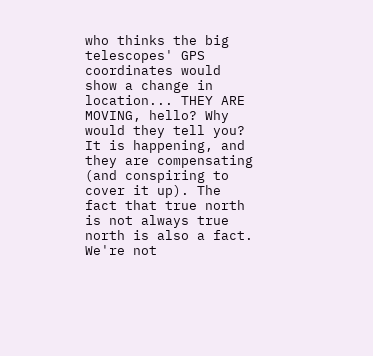who thinks the big telescopes' GPS coordinates would show a change in location... THEY ARE MOVING, hello? Why would they tell you? It is happening, and they are compensating (and conspiring to cover it up). The fact that true north is not always true north is also a fact. We're not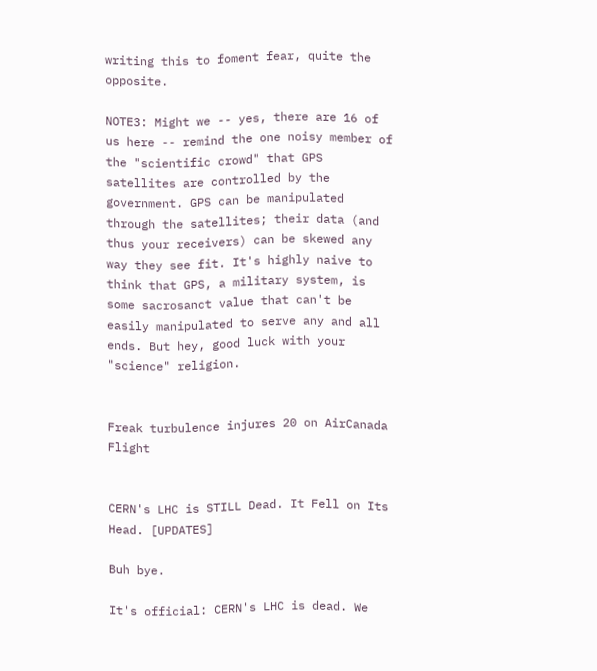writing this to foment fear, quite the opposite.

NOTE3: Might we -- yes, there are 16 of us here -- remind the one noisy member of the "scientific crowd" that GPS satellites are controlled by the government. GPS can be manipulated through the satellites; their data (and thus your receivers) can be skewed any way they see fit. It's highly naive to think that GPS, a military system, is some sacrosanct value that can't be easily manipulated to serve any and all ends. But hey, good luck with your "science" religion.


Freak turbulence injures 20 on AirCanada Flight


CERN's LHC is STILL Dead. It Fell on Its Head. [UPDATES]

Buh bye.

It's official: CERN's LHC is dead. We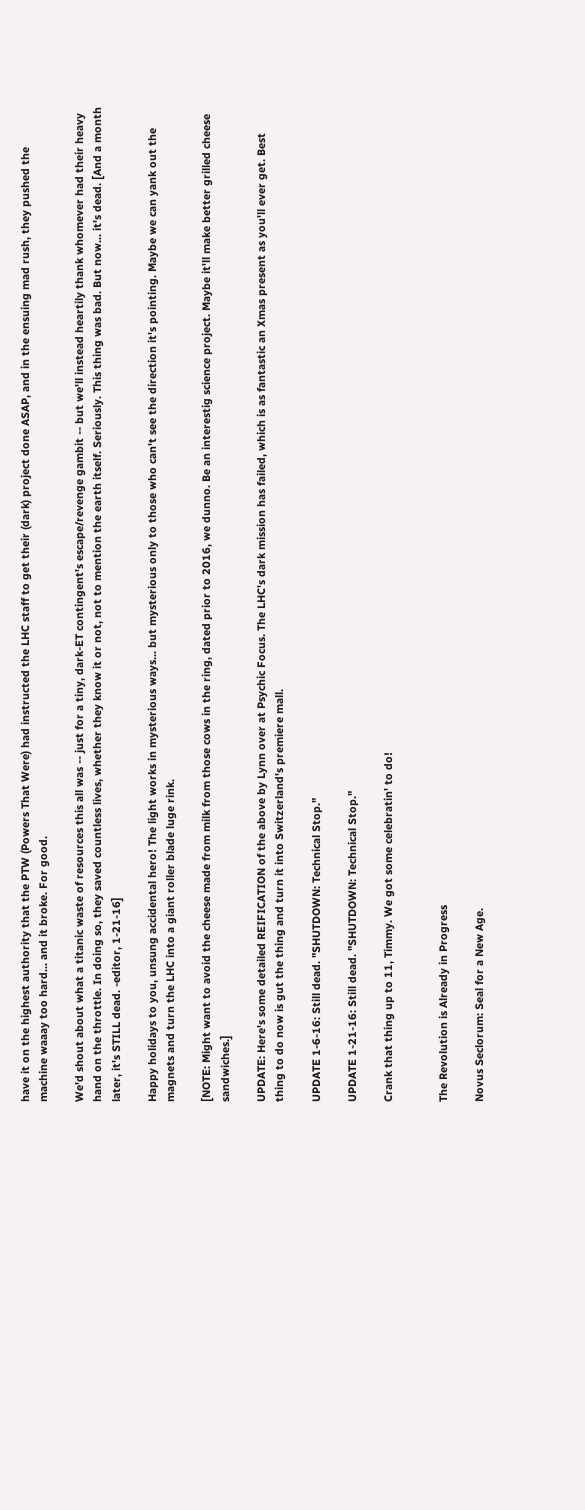have it on the highest authority that the PTW (Powers That Were) had instructed the LHC staff to get their (dark) project done ASAP, and in the ensuing mad rush, they pushed the machine waaay too hard... and it broke. For good.

We'd shout about what a titanic waste of resources this all was -- just for a tiny, dark-ET contingent's escape/revenge gambit -- but we'll instead heartily thank whomever had their heavy hand on the throttle. In doing so, they saved countless lives, whether they know it or not, not to mention the earth itself. Seriously. This thing was bad. But now... it's dead. [And a month later, it's STILL dead. -editor, 1-21-16]

Happy holidays to you, unsung accidental hero! The light works in mysterious ways... but mysterious only to those who can't see the direction it's pointing. Maybe we can yank out the magnets and turn the LHC into a giant roller blade luge rink.

[NOTE: Might want to avoid the cheese made from milk from those cows in the ring, dated prior to 2016, we dunno. Be an interestig science project. Maybe it'll make better grilled cheese sandwiches.]

UPDATE: Here's some detailed REIFICATION of the above by Lynn over at Psychic Focus. The LHC's dark mission has failed, which is as fantastic an Xmas present as you'll ever get. Best thing to do now is gut the thing and turn it into Switzerland's premiere mall.

UPDATE 1-6-16: Still dead. "SHUTDOWN: Technical Stop."

UPDATE 1-21-16: Still dead. "SHUTDOWN: Technical Stop."

Crank that thing up to 11, Timmy. We got some celebratin' to do!


The Revolution is Already in Progress

Novus Seclorum: Seal for a New Age.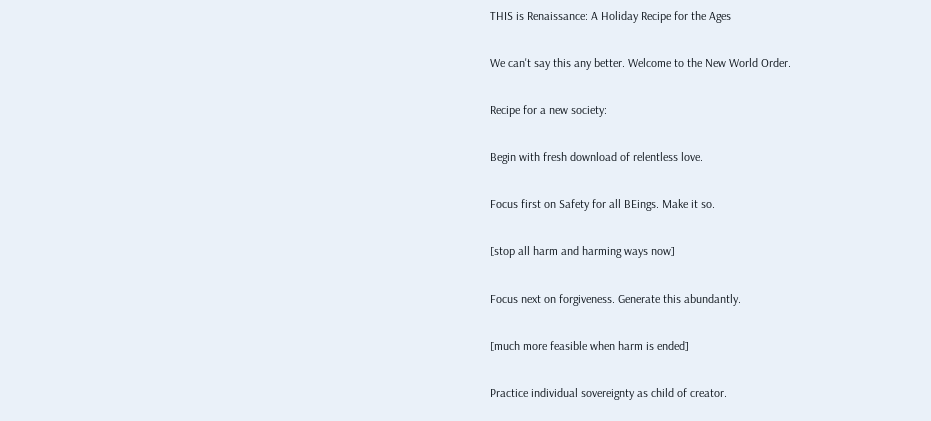THIS is Renaissance: A Holiday Recipe for the Ages

We can't say this any better. Welcome to the New World Order.

Recipe for a new society:

Begin with fresh download of relentless love.

Focus first on Safety for all BEings. Make it so.

[stop all harm and harming ways now]

Focus next on forgiveness. Generate this abundantly.

[much more feasible when harm is ended]

Practice individual sovereignty as child of creator.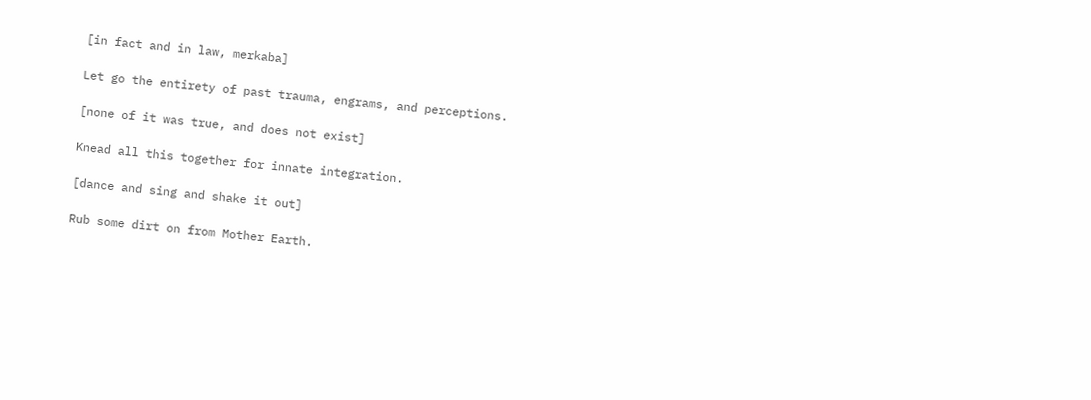[in fact and in law, merkaba]

Let go the entirety of past trauma, engrams, and perceptions.

[none of it was true, and does not exist]

Knead all this together for innate integration.

[dance and sing and shake it out]

Rub some dirt on from Mother Earth.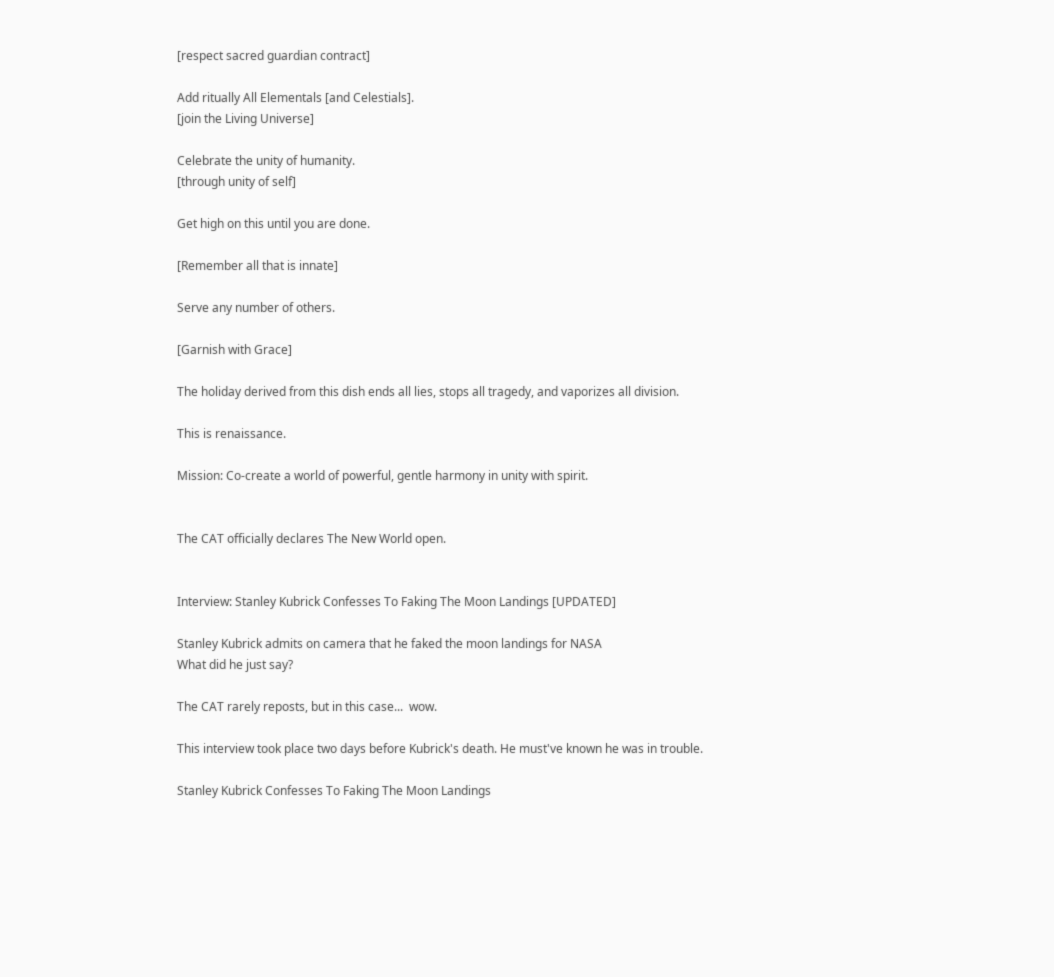[respect sacred guardian contract]

Add ritually All Elementals [and Celestials].
[join the Living Universe]

Celebrate the unity of humanity.
[through unity of self]

Get high on this until you are done.

[Remember all that is innate]

Serve any number of others.

[Garnish with Grace]

The holiday derived from this dish ends all lies, stops all tragedy, and vaporizes all division.

This is renaissance.

Mission: Co-create a world of powerful, gentle harmony in unity with spirit.


The CAT officially declares The New World open.


Interview: Stanley Kubrick Confesses To Faking The Moon Landings [UPDATED]

Stanley Kubrick admits on camera that he faked the moon landings for NASA
What did he just say?

The CAT rarely reposts, but in this case...  wow.

This interview took place two days before Kubrick's death. He must've known he was in trouble.

Stanley Kubrick Confesses To Faking The Moon Landings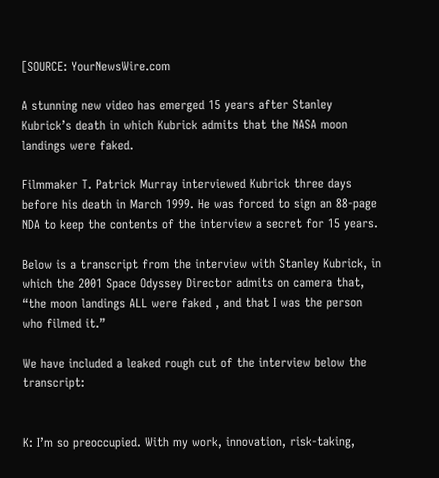[SOURCE: YourNewsWire.com

A stunning new video has emerged 15 years after Stanley Kubrick’s death in which Kubrick admits that the NASA moon landings were faked.

Filmmaker T. Patrick Murray interviewed Kubrick three days before his death in March 1999. He was forced to sign an 88-page NDA to keep the contents of the interview a secret for 15 years.

Below is a transcript from the interview with Stanley Kubrick, in which the 2001 Space Odyssey Director admits on camera that, “the moon landings ALL were faked , and that I was the person who filmed it.”

We have included a leaked rough cut of the interview below the transcript:


K: I’m so preoccupied. With my work, innovation, risk-taking,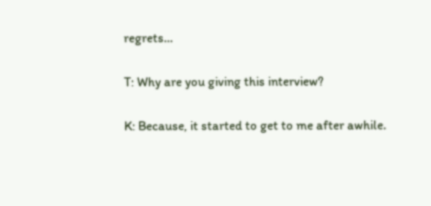regrets…

T: Why are you giving this interview?

K: Because, it started to get to me after awhile.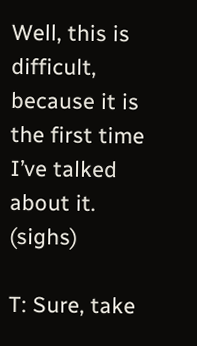Well, this is difficult, because it is the first time I’ve talked about it. (sighs)

T: Sure, take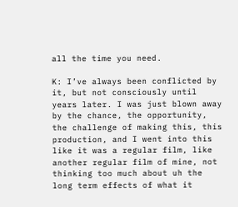all the time you need.

K: I’ve always been conflicted by it, but not consciously until years later. I was just blown away by the chance, the opportunity, the challenge of making this, this production, and I went into this like it was a regular film, like another regular film of mine, not thinking too much about uh the long term effects of what it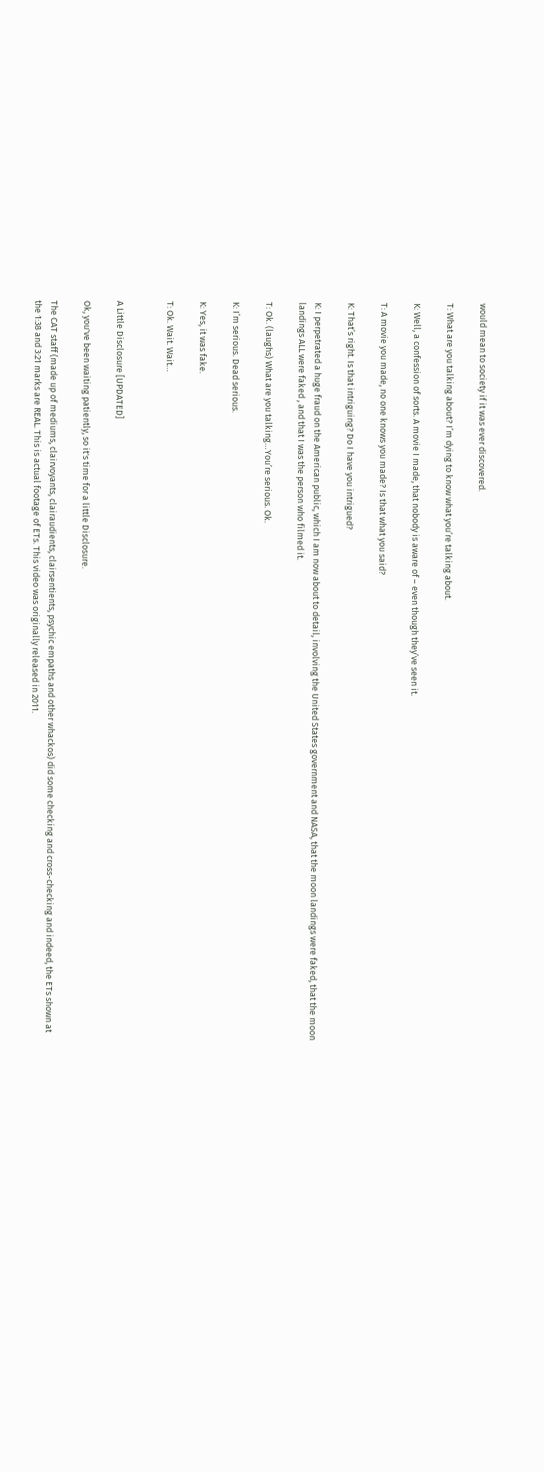would mean to society if it was ever discovered.

T: What are you talking about? I’m dying to know what you’re talking about.

K: Well, a confession of sorts. A movie I made, that nobody is aware of – even though they’ve seen it.

T: A movie you made, no one knows you made? Is that what you said?

K: That’s right. Is that intriguing? Do I have you intrigued?

K: I perpetrated a huge fraud on the American public, which I am now about to detail, involving the United States government and NASA, that the moon landings were faked, that the moon landings ALL were faked , and that I was the person who filmed it.

T: Ok. (laughs) What are you talking…You’re serious. Ok.

K: I’m serious. Dead serious.

K: Yes, it was fake.

T: Ok. Wait. Wait…


A Little Disclosure [UPDATED]

Ok, you've been waiting patiently, so it's time for a little Disclosure.

The CAT staff (made up of mediums, clairvoyants, clairaudients, clairsentients, psychic empaths and other whackos) did some checking and cross-checking and indeed, the ETs shown at the 1:38 and 3:21 marks are REAL. This is actual footage of ETs. This video was originally released in 2011.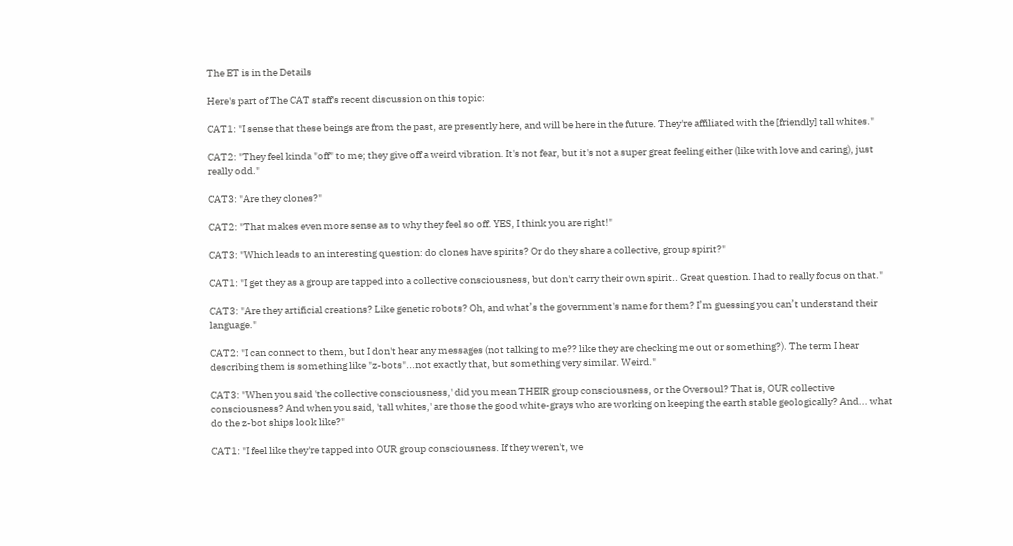The ET is in the Details

Here's part of The CAT staff's recent discussion on this topic:

CAT1: "I sense that these beings are from the past, are presently here, and will be here in the future. They're affiliated with the [friendly] tall whites."

CAT2: "They feel kinda "off" to me; they give off a weird vibration. It's not fear, but it's not a super great feeling either (like with love and caring), just really odd."

CAT3: "Are they clones?"

CAT2: "That makes even more sense as to why they feel so off. YES, I think you are right!"

CAT3: "Which leads to an interesting question: do clones have spirits? Or do they share a collective, group spirit?"

CAT1: "I get they as a group are tapped into a collective consciousness, but don't carry their own spirit.. Great question. I had to really focus on that."

CAT3: "Are they artificial creations? Like genetic robots? Oh, and what’s the government's name for them? I’m guessing you can’t understand their language."

CAT2: "I can connect to them, but I don't hear any messages (not talking to me?? like they are checking me out or something?). The term I hear describing them is something like "z-bots"...not exactly that, but something very similar. Weird."

CAT3: "When you said 'the collective consciousness,' did you mean THEIR group consciousness, or the Oversoul? That is, OUR collective consciousness? And when you said, 'tall whites,' are those the good white-grays who are working on keeping the earth stable geologically? And... what do the z-bot ships look like?"

CAT1: "I feel like they're tapped into OUR group consciousness. If they weren't, we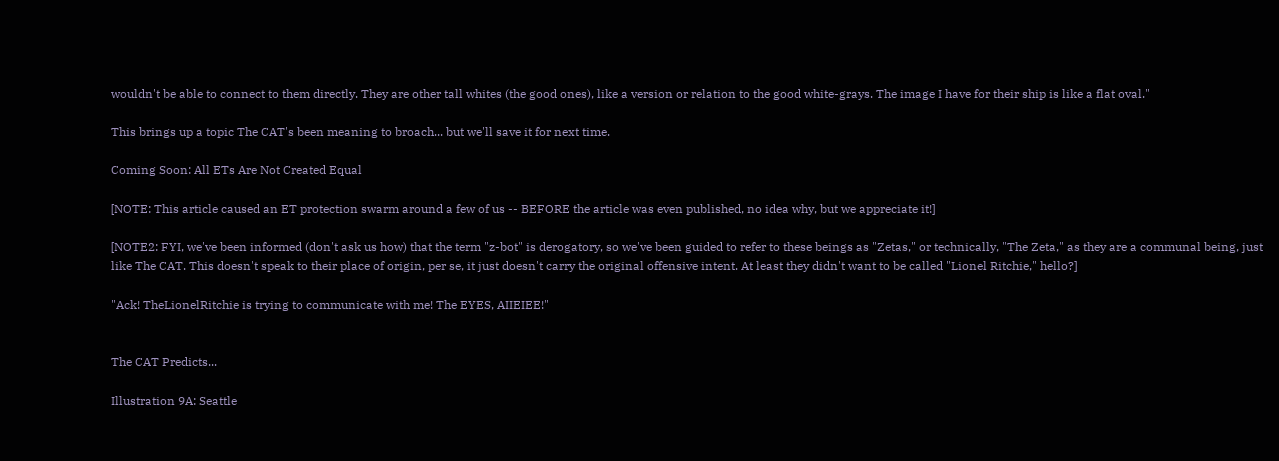wouldn't be able to connect to them directly. They are other tall whites (the good ones), like a version or relation to the good white-grays. The image I have for their ship is like a flat oval."

This brings up a topic The CAT's been meaning to broach... but we'll save it for next time.

Coming Soon: All ETs Are Not Created Equal

[NOTE: This article caused an ET protection swarm around a few of us -- BEFORE the article was even published, no idea why, but we appreciate it!]

[NOTE2: FYI, we've been informed (don't ask us how) that the term "z-bot" is derogatory, so we've been guided to refer to these beings as "Zetas," or technically, "The Zeta," as they are a communal being, just like The CAT. This doesn't speak to their place of origin, per se, it just doesn't carry the original offensive intent. At least they didn't want to be called "Lionel Ritchie," hello?]

"Ack! TheLionelRitchie is trying to communicate with me! The EYES, AIIEIEE!"


The CAT Predicts...

Illustration 9A: Seattle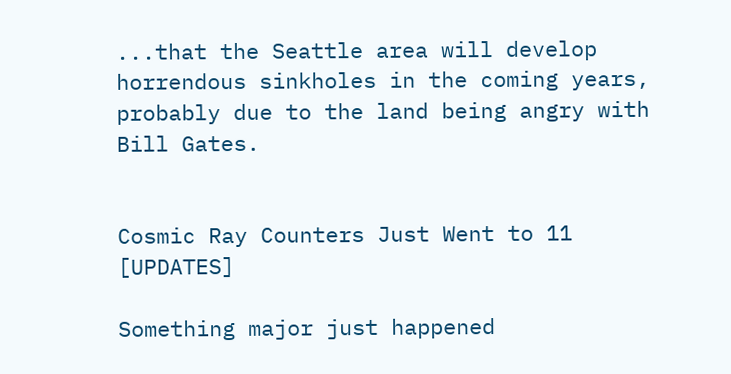...that the Seattle area will develop horrendous sinkholes in the coming years, probably due to the land being angry with Bill Gates.


Cosmic Ray Counters Just Went to 11 [UPDATES]

Something major just happened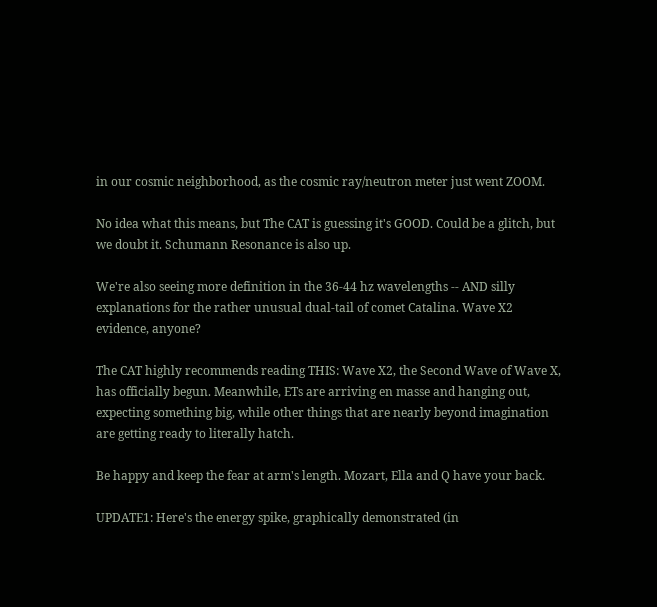in our cosmic neighborhood, as the cosmic ray/neutron meter just went ZOOM.

No idea what this means, but The CAT is guessing it's GOOD. Could be a glitch, but we doubt it. Schumann Resonance is also up.

We're also seeing more definition in the 36-44 hz wavelengths -- AND silly explanations for the rather unusual dual-tail of comet Catalina. Wave X2 evidence, anyone?

The CAT highly recommends reading THIS: Wave X2, the Second Wave of Wave X, has officially begun. Meanwhile, ETs are arriving en masse and hanging out, expecting something big, while other things that are nearly beyond imagination are getting ready to literally hatch.

Be happy and keep the fear at arm's length. Mozart, Ella and Q have your back.

UPDATE1: Here's the energy spike, graphically demonstrated (in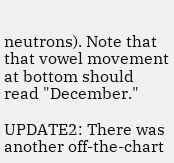neutrons). Note that that vowel movement at bottom should read "December."

UPDATE2: There was another off-the-chart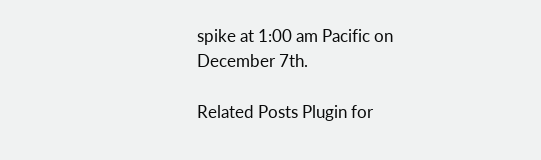spike at 1:00 am Pacific on December 7th.

Related Posts Plugin for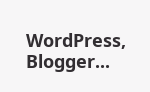WordPress, Blogger...